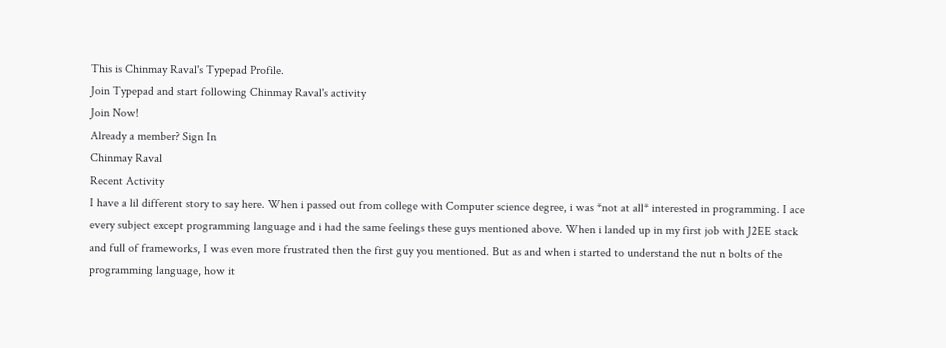This is Chinmay Raval's Typepad Profile.
Join Typepad and start following Chinmay Raval's activity
Join Now!
Already a member? Sign In
Chinmay Raval
Recent Activity
I have a lil different story to say here. When i passed out from college with Computer science degree, i was *not at all* interested in programming. I ace every subject except programming language and i had the same feelings these guys mentioned above. When i landed up in my first job with J2EE stack and full of frameworks, I was even more frustrated then the first guy you mentioned. But as and when i started to understand the nut n bolts of the programming language, how it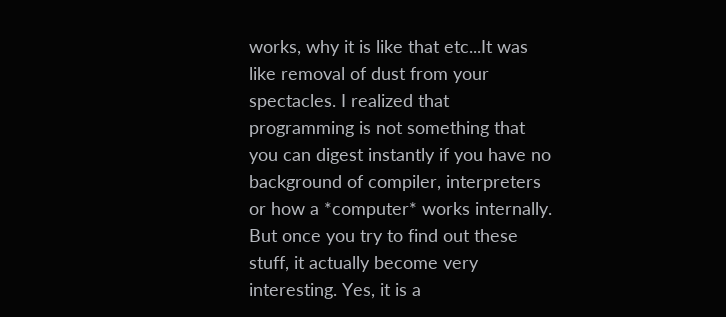works, why it is like that etc...It was like removal of dust from your spectacles. I realized that programming is not something that you can digest instantly if you have no background of compiler, interpreters or how a *computer* works internally. But once you try to find out these stuff, it actually become very interesting. Yes, it is a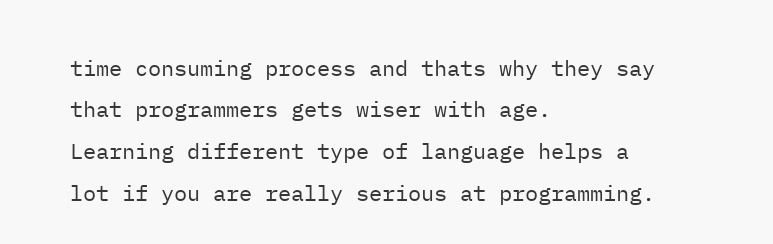time consuming process and thats why they say that programmers gets wiser with age. Learning different type of language helps a lot if you are really serious at programming.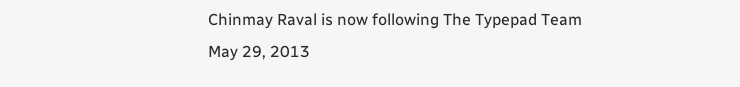Chinmay Raval is now following The Typepad Team
May 29, 2013